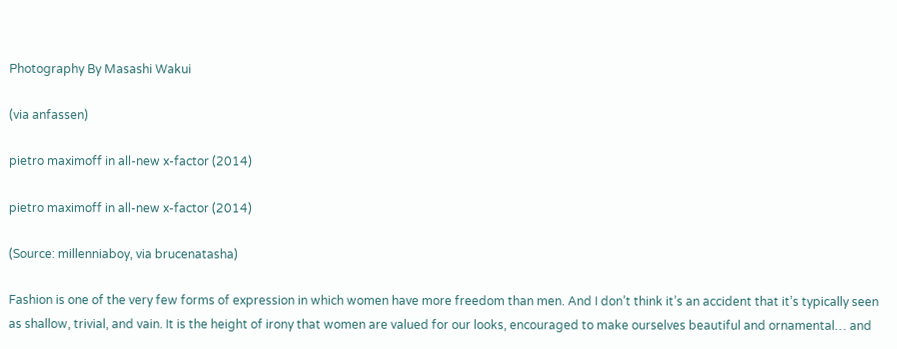Photography By Masashi Wakui

(via anfassen)

pietro maximoff in all-new x-factor (2014)

pietro maximoff in all-new x-factor (2014)

(Source: millenniaboy, via brucenatasha)

Fashion is one of the very few forms of expression in which women have more freedom than men. And I don’t think it’s an accident that it’s typically seen as shallow, trivial, and vain. It is the height of irony that women are valued for our looks, encouraged to make ourselves beautiful and ornamental… and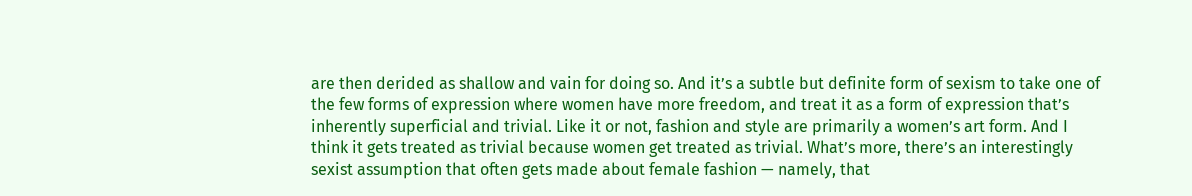are then derided as shallow and vain for doing so. And it’s a subtle but definite form of sexism to take one of the few forms of expression where women have more freedom, and treat it as a form of expression that’s inherently superficial and trivial. Like it or not, fashion and style are primarily a women’s art form. And I think it gets treated as trivial because women get treated as trivial. What’s more, there’s an interestingly sexist assumption that often gets made about female fashion — namely, that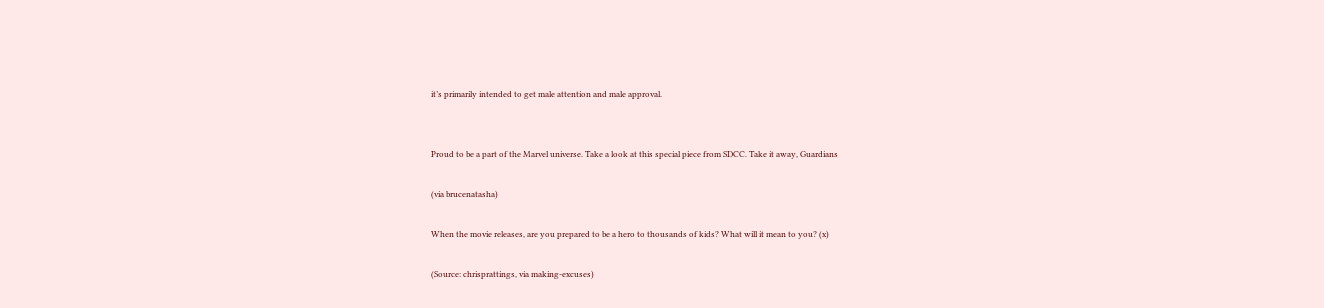it’s primarily intended to get male attention and male approval.


Proud to be a part of the Marvel universe. Take a look at this special piece from SDCC. Take it away, Guardians

(via brucenatasha)

When the movie releases, are you prepared to be a hero to thousands of kids? What will it mean to you? (x)

(Source: chrisprattings, via making-excuses)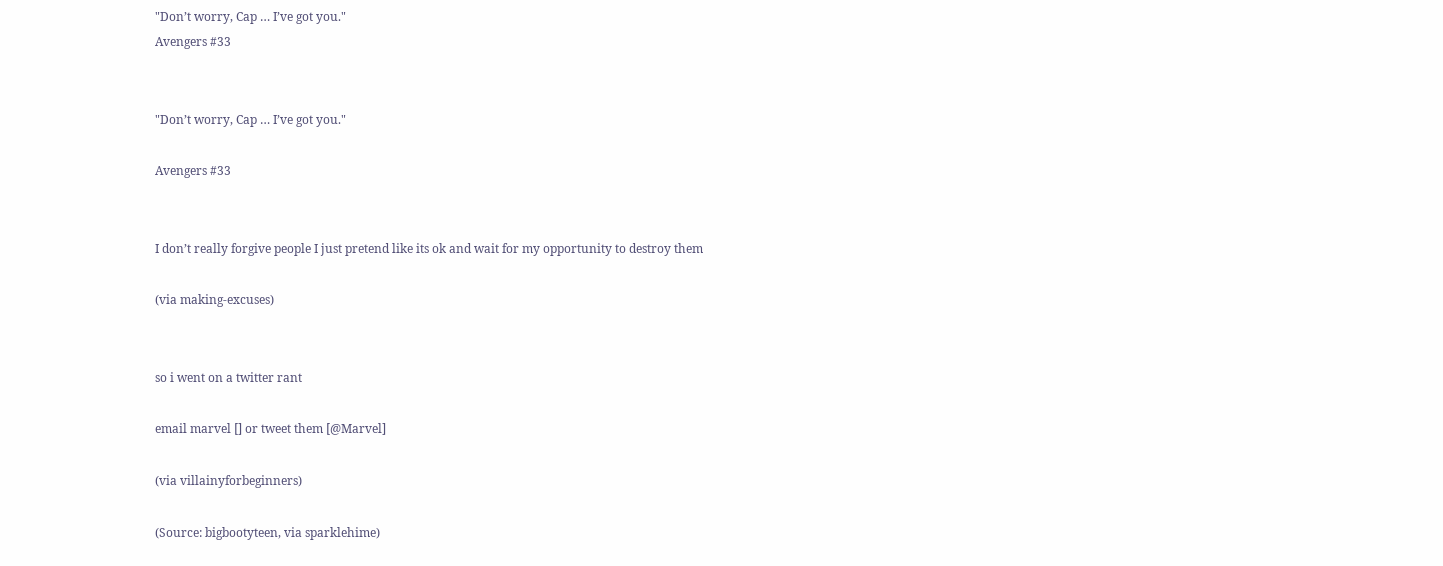"Don’t worry, Cap … I’ve got you."
Avengers #33


"Don’t worry, Cap … I’ve got you."

Avengers #33


I don’t really forgive people I just pretend like its ok and wait for my opportunity to destroy them

(via making-excuses)


so i went on a twitter rant

email marvel [] or tweet them [@Marvel]

(via villainyforbeginners)

(Source: bigbootyteen, via sparklehime)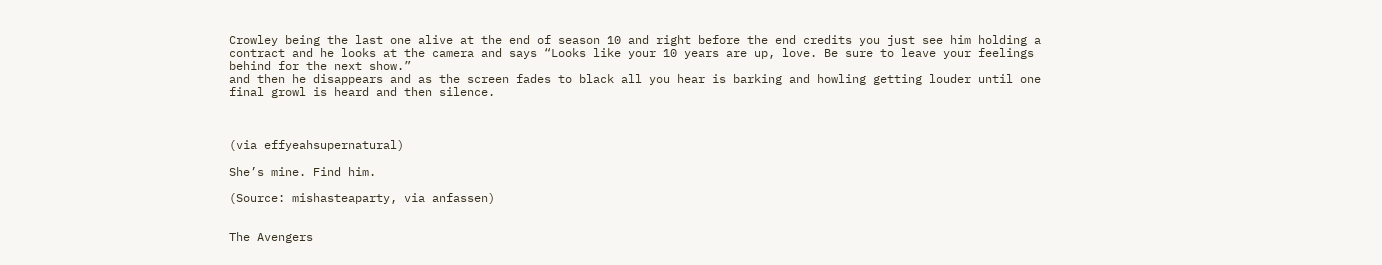Crowley being the last one alive at the end of season 10 and right before the end credits you just see him holding a contract and he looks at the camera and says “Looks like your 10 years are up, love. Be sure to leave your feelings behind for the next show.”
and then he disappears and as the screen fades to black all you hear is barking and howling getting louder until one final growl is heard and then silence.



(via effyeahsupernatural)

She’s mine. Find him.

(Source: mishasteaparty, via anfassen)


The Avengers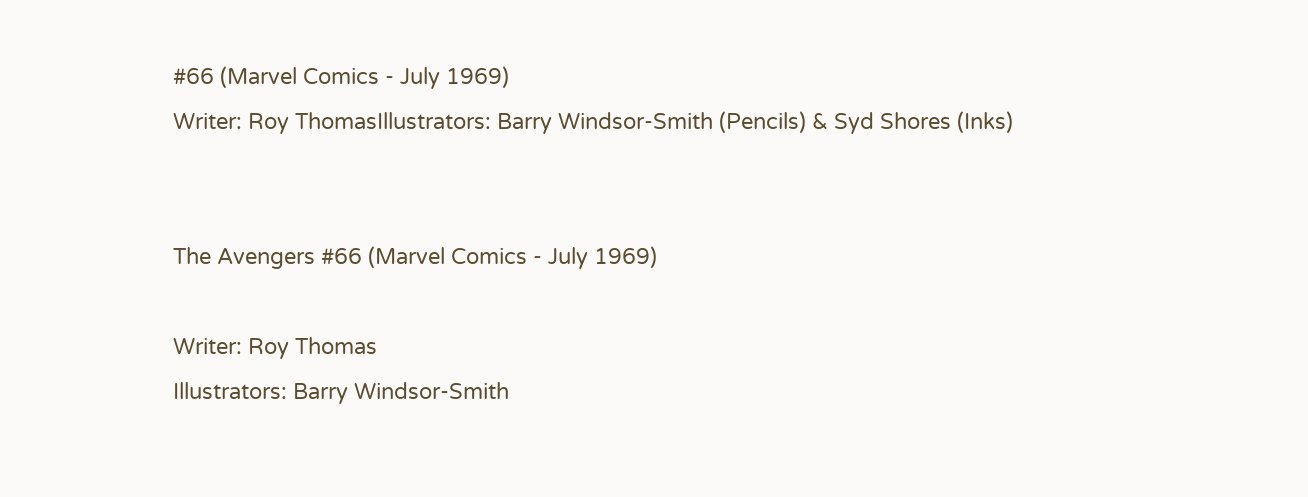#66 (Marvel Comics - July 1969)
Writer: Roy ThomasIllustrators: Barry Windsor-Smith (Pencils) & Syd Shores (Inks)


The Avengers #66 (Marvel Comics - July 1969)

Writer: Roy Thomas
Illustrators: Barry Windsor-Smith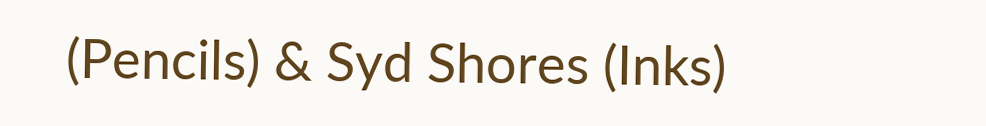(Pencils) & Syd Shores (Inks)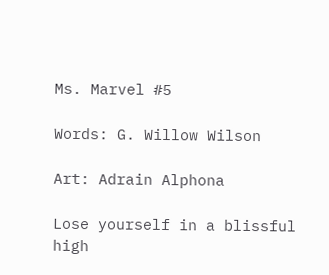Ms. Marvel #5

Words: G. Willow Wilson

Art: Adrain Alphona

Lose yourself in a blissful high